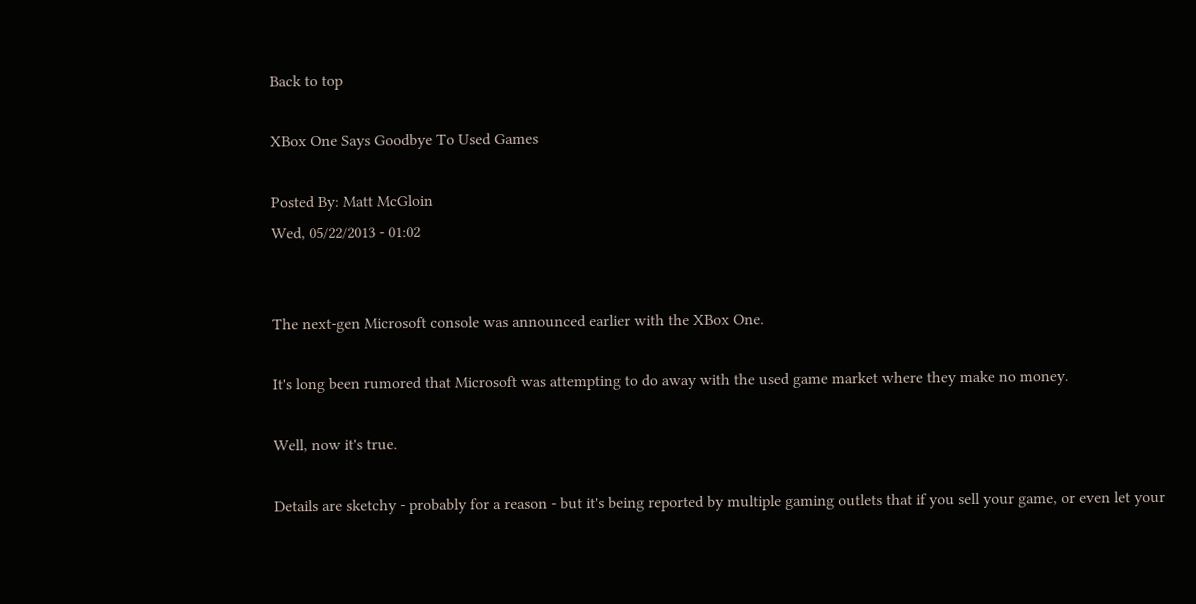Back to top

XBox One Says Goodbye To Used Games

Posted By: Matt McGloin
Wed, 05/22/2013 - 01:02


The next-gen Microsoft console was announced earlier with the XBox One.

It's long been rumored that Microsoft was attempting to do away with the used game market where they make no money.

Well, now it's true.

Details are sketchy - probably for a reason - but it's being reported by multiple gaming outlets that if you sell your game, or even let your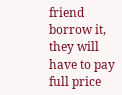friend borrow it, they will have to pay full price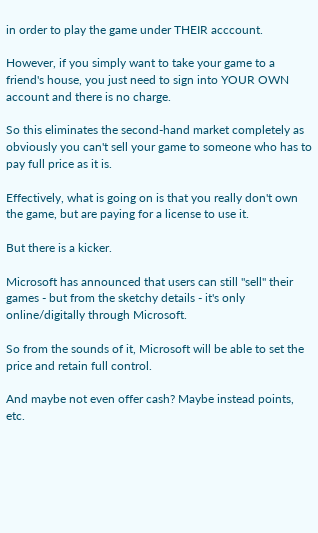in order to play the game under THEIR acccount.

However, if you simply want to take your game to a friend's house, you just need to sign into YOUR OWN account and there is no charge.

So this eliminates the second-hand market completely as obviously you can't sell your game to someone who has to pay full price as it is.

Effectively, what is going on is that you really don't own the game, but are paying for a license to use it.

But there is a kicker.

Microsoft has announced that users can still "sell" their games - but from the sketchy details - it's only online/digitally through Microsoft.

So from the sounds of it, Microsoft will be able to set the price and retain full control.

And maybe not even offer cash? Maybe instead points, etc.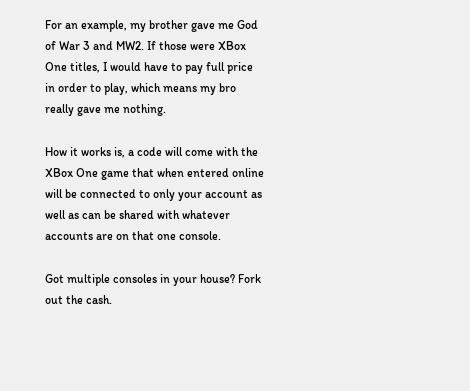For an example, my brother gave me God of War 3 and MW2. If those were XBox One titles, I would have to pay full price in order to play, which means my bro really gave me nothing.

How it works is, a code will come with the XBox One game that when entered online will be connected to only your account as well as can be shared with whatever accounts are on that one console.

Got multiple consoles in your house? Fork out the cash.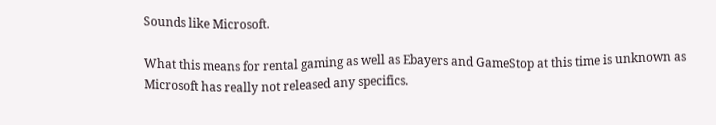Sounds like Microsoft.

What this means for rental gaming as well as Ebayers and GameStop at this time is unknown as Microsoft has really not released any specifics.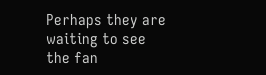Perhaps they are waiting to see the fan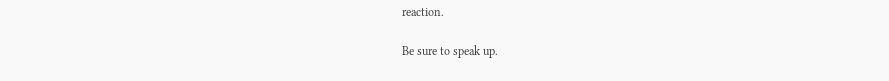reaction.

Be sure to speak up.